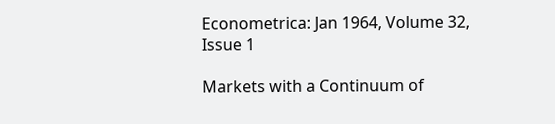Econometrica: Jan 1964, Volume 32, Issue 1

Markets with a Continuum of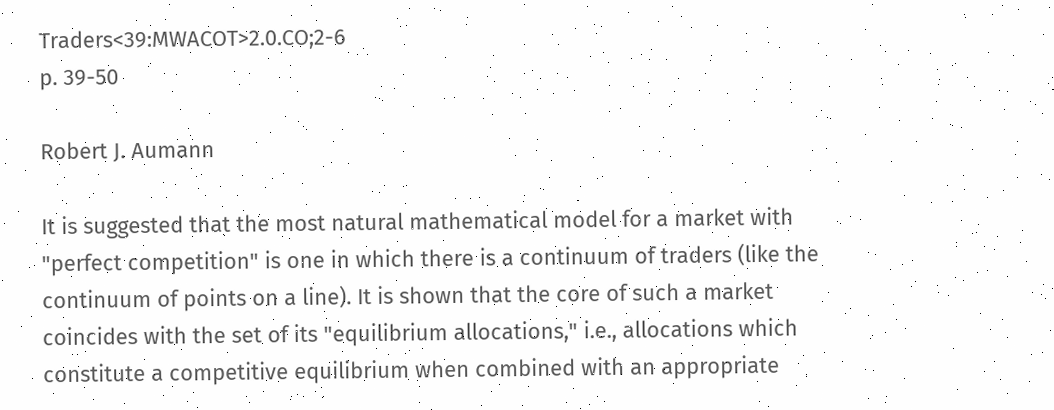Traders<39:MWACOT>2.0.CO;2-6
p. 39-50

Robert J. Aumann

It is suggested that the most natural mathematical model for a market with "perfect competition" is one in which there is a continuum of traders (like the continuum of points on a line). It is shown that the core of such a market coincides with the set of its "equilibrium allocations," i.e., allocations which constitute a competitive equilibrium when combined with an appropriate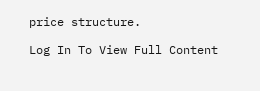price structure.

Log In To View Full Content